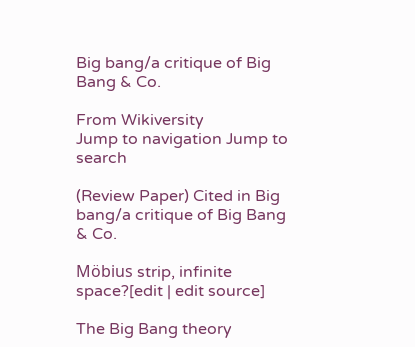Big bang/a critique of Big Bang & Co.

From Wikiversity
Jump to navigation Jump to search

(Review Paper) Cited in Big bang/a critique of Big Bang & Co.

Möbius strip, infinite space?[edit | edit source]

The Big Bang theory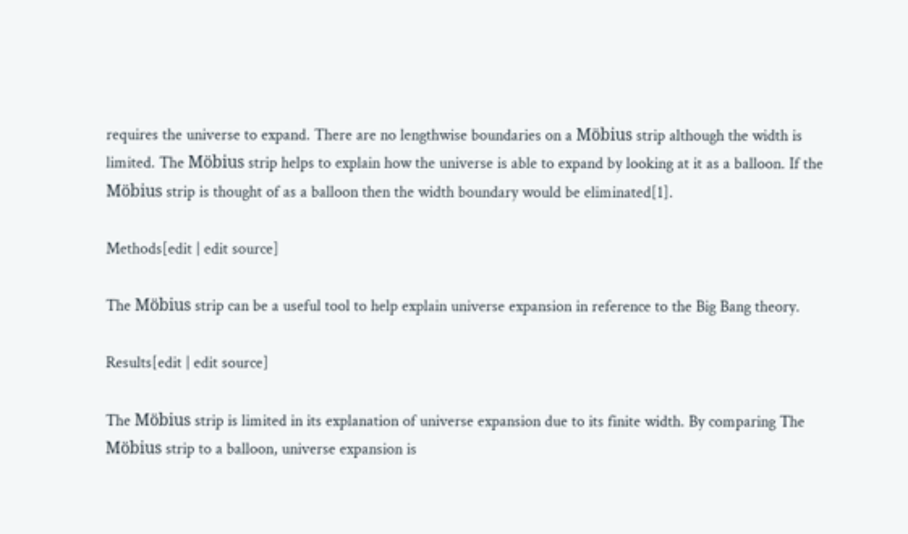requires the universe to expand. There are no lengthwise boundaries on a Möbius strip although the width is limited. The Möbius strip helps to explain how the universe is able to expand by looking at it as a balloon. If the Möbius strip is thought of as a balloon then the width boundary would be eliminated[1].

Methods[edit | edit source]

The Möbius strip can be a useful tool to help explain universe expansion in reference to the Big Bang theory.

Results[edit | edit source]

The Möbius strip is limited in its explanation of universe expansion due to its finite width. By comparing The Möbius strip to a balloon, universe expansion is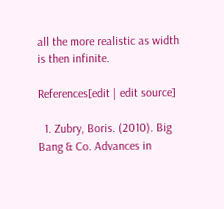all the more realistic as width is then infinite.

References[edit | edit source]

  1. Zubry, Boris. (2010). Big Bang & Co. Advances in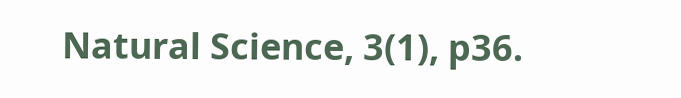Natural Science, 3(1), p36.